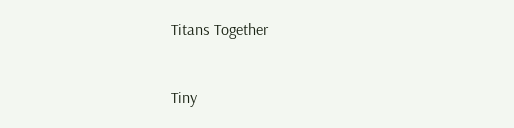Titans Together


Tiny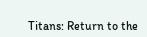Titans: Return to the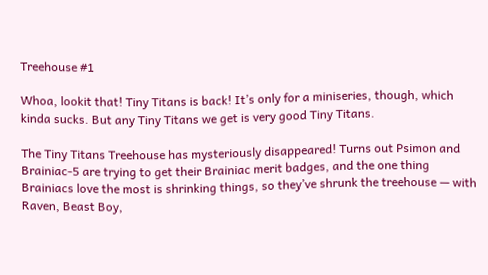Treehouse #1

Whoa, lookit that! Tiny Titans is back! It’s only for a miniseries, though, which kinda sucks. But any Tiny Titans we get is very good Tiny Titans.

The Tiny Titans Treehouse has mysteriously disappeared! Turns out Psimon and Brainiac-5 are trying to get their Brainiac merit badges, and the one thing Brainiacs love the most is shrinking things, so they’ve shrunk the treehouse — with Raven, Beast Boy,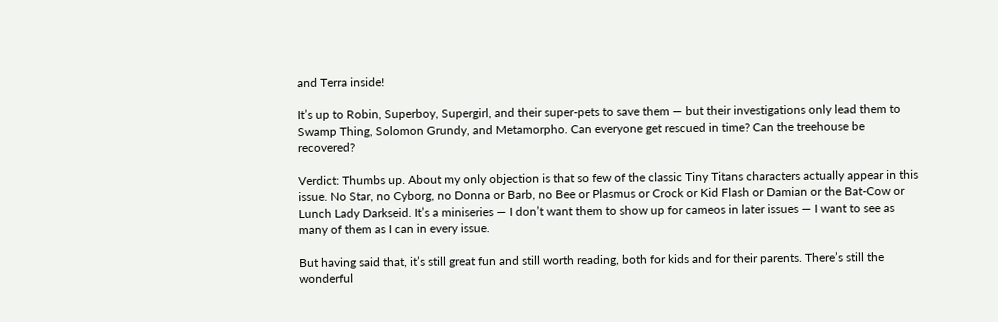and Terra inside!

It’s up to Robin, Superboy, Supergirl, and their super-pets to save them — but their investigations only lead them to Swamp Thing, Solomon Grundy, and Metamorpho. Can everyone get rescued in time? Can the treehouse be recovered?

Verdict: Thumbs up. About my only objection is that so few of the classic Tiny Titans characters actually appear in this issue. No Star, no Cyborg, no Donna or Barb, no Bee or Plasmus or Crock or Kid Flash or Damian or the Bat-Cow or Lunch Lady Darkseid. It’s a miniseries — I don’t want them to show up for cameos in later issues — I want to see as many of them as I can in every issue.

But having said that, it’s still great fun and still worth reading, both for kids and for their parents. There’s still the wonderful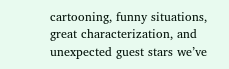cartooning, funny situations, great characterization, and unexpected guest stars we’ve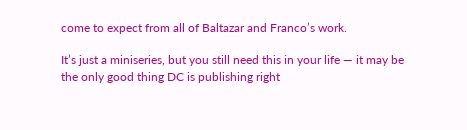come to expect from all of Baltazar and Franco’s work.

It’s just a miniseries, but you still need this in your life — it may be the only good thing DC is publishing right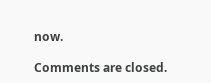now.

Comments are closed.